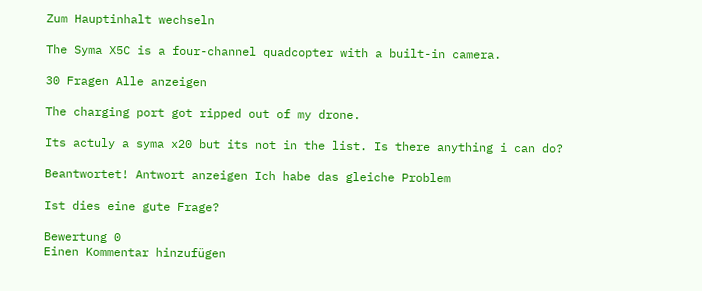Zum Hauptinhalt wechseln

The Syma X5C is a four-channel quadcopter with a built-in camera.

30 Fragen Alle anzeigen

The charging port got ripped out of my drone.

Its actuly a syma x20 but its not in the list. Is there anything i can do?

Beantwortet! Antwort anzeigen Ich habe das gleiche Problem

Ist dies eine gute Frage?

Bewertung 0
Einen Kommentar hinzufügen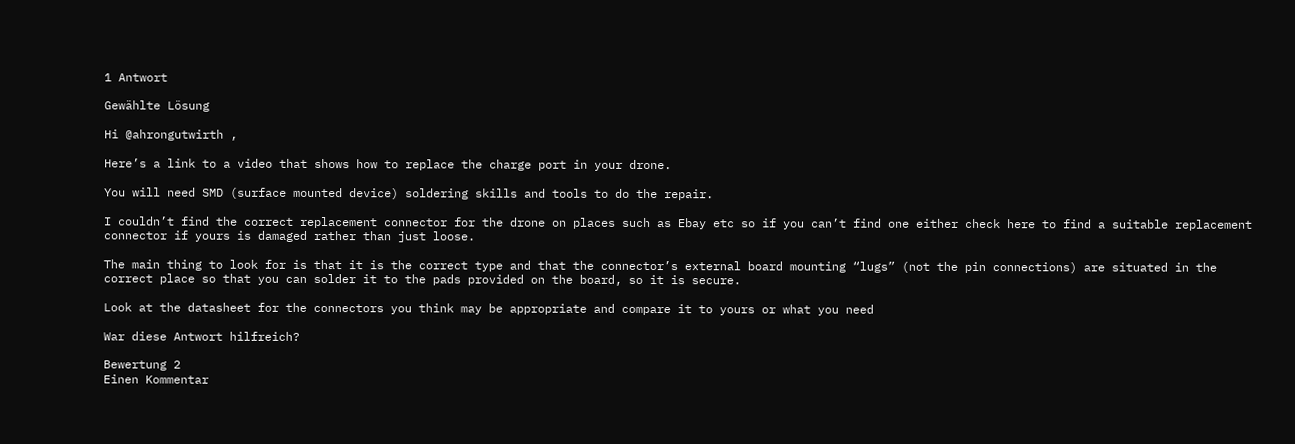1 Antwort

Gewählte Lösung

Hi @ahrongutwirth ,

Here’s a link to a video that shows how to replace the charge port in your drone.

You will need SMD (surface mounted device) soldering skills and tools to do the repair.

I couldn’t find the correct replacement connector for the drone on places such as Ebay etc so if you can’t find one either check here to find a suitable replacement connector if yours is damaged rather than just loose.

The main thing to look for is that it is the correct type and that the connector’s external board mounting “lugs” (not the pin connections) are situated in the correct place so that you can solder it to the pads provided on the board, so it is secure.

Look at the datasheet for the connectors you think may be appropriate and compare it to yours or what you need

War diese Antwort hilfreich?

Bewertung 2
Einen Kommentar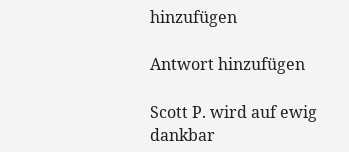hinzufügen

Antwort hinzufügen

Scott P. wird auf ewig dankbar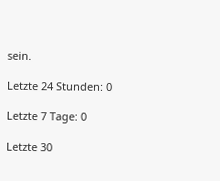sein.

Letzte 24 Stunden: 0

Letzte 7 Tage: 0

Letzte 30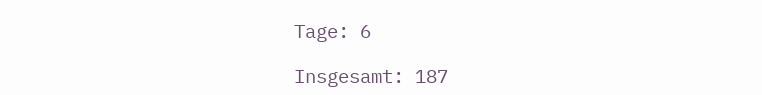Tage: 6

Insgesamt: 187